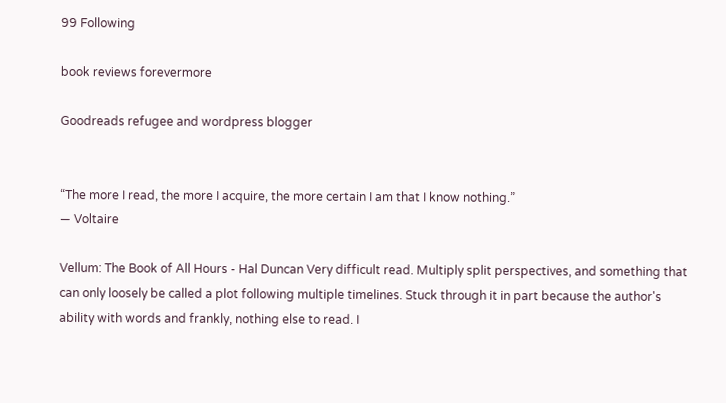99 Following

book reviews forevermore

Goodreads refugee and wordpress blogger


“The more I read, the more I acquire, the more certain I am that I know nothing.”
― Voltaire

Vellum: The Book of All Hours - Hal Duncan Very difficult read. Multiply split perspectives, and something that can only loosely be called a plot following multiple timelines. Stuck through it in part because the author's ability with words and frankly, nothing else to read. I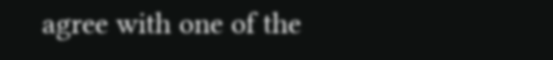agree with one of the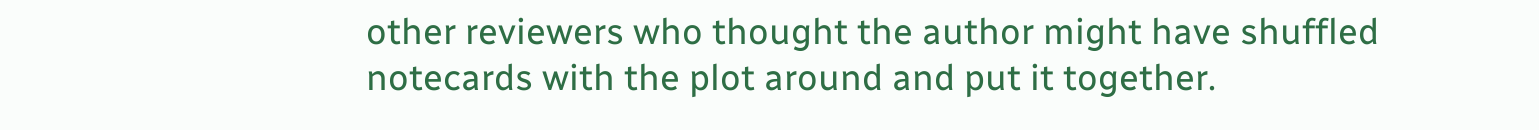other reviewers who thought the author might have shuffled notecards with the plot around and put it together.